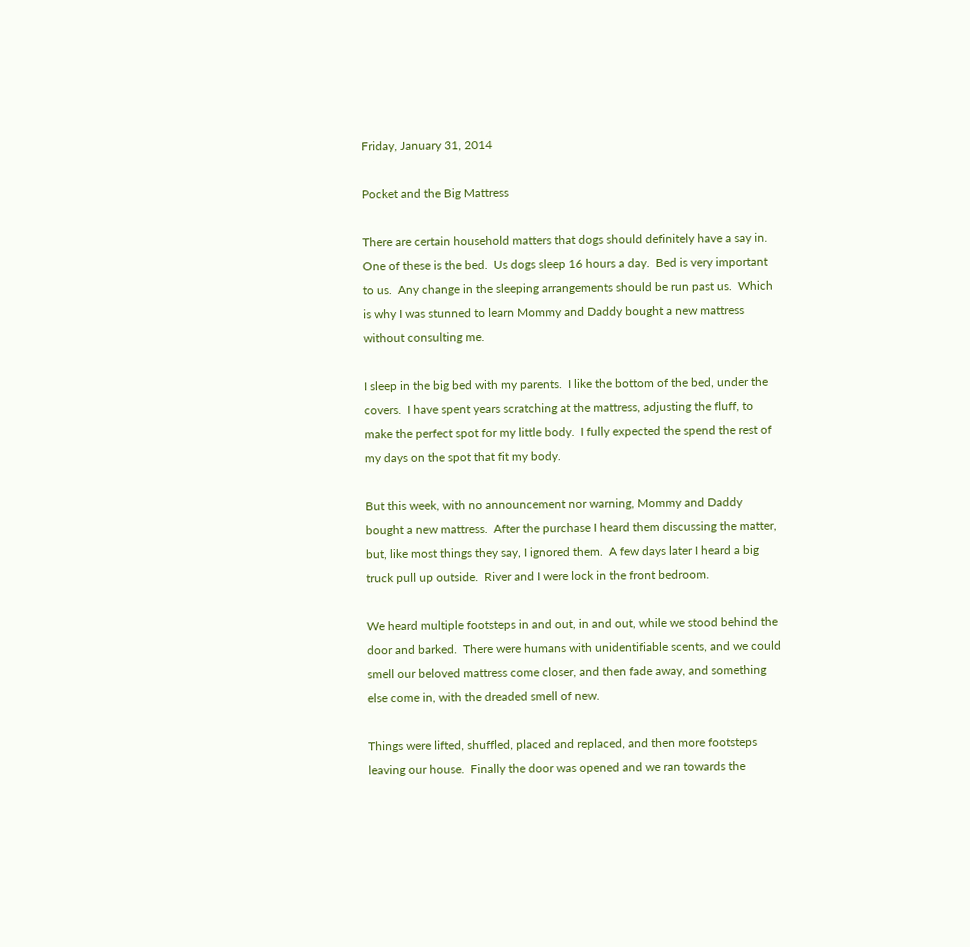Friday, January 31, 2014

Pocket and the Big Mattress

There are certain household matters that dogs should definitely have a say in.  One of these is the bed.  Us dogs sleep 16 hours a day.  Bed is very important to us.  Any change in the sleeping arrangements should be run past us.  Which is why I was stunned to learn Mommy and Daddy bought a new mattress without consulting me.

I sleep in the big bed with my parents.  I like the bottom of the bed, under the covers.  I have spent years scratching at the mattress, adjusting the fluff, to make the perfect spot for my little body.  I fully expected the spend the rest of my days on the spot that fit my body.

But this week, with no announcement nor warning, Mommy and Daddy bought a new mattress.  After the purchase I heard them discussing the matter, but, like most things they say, I ignored them.  A few days later I heard a big truck pull up outside.  River and I were lock in the front bedroom.

We heard multiple footsteps in and out, in and out, while we stood behind the door and barked.  There were humans with unidentifiable scents, and we could smell our beloved mattress come closer, and then fade away, and something else come in, with the dreaded smell of new.

Things were lifted, shuffled, placed and replaced, and then more footsteps leaving our house.  Finally the door was opened and we ran towards the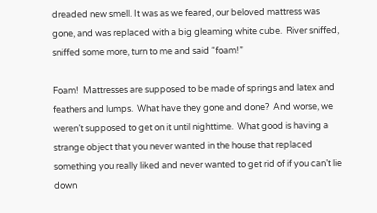dreaded new smell. It was as we feared, our beloved mattress was gone, and was replaced with a big gleaming white cube.  River sniffed, sniffed some more, turn to me and said “foam!”

Foam!  Mattresses are supposed to be made of springs and latex and feathers and lumps.  What have they gone and done?  And worse, we weren’t supposed to get on it until nighttime.  What good is having a strange object that you never wanted in the house that replaced something you really liked and never wanted to get rid of if you can’t lie down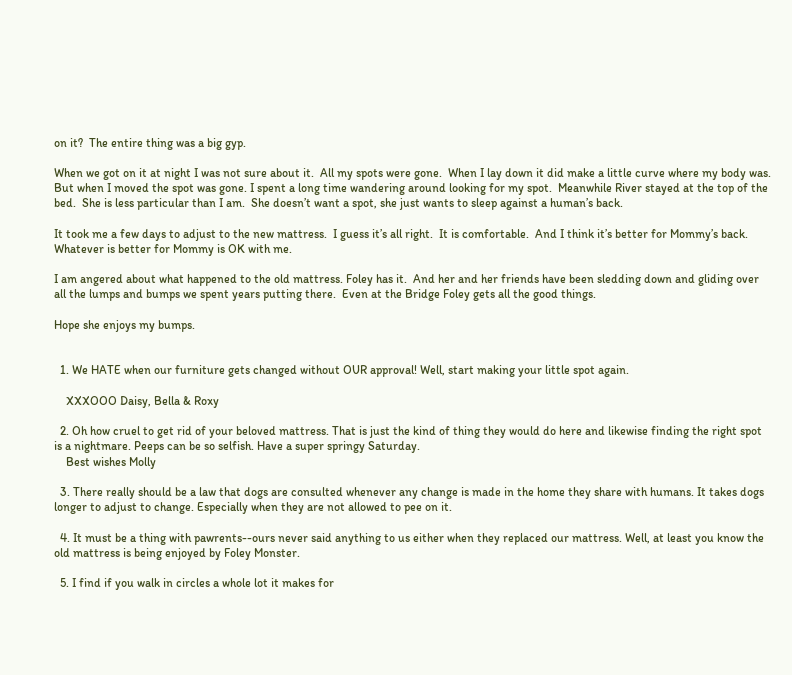on it?  The entire thing was a big gyp.

When we got on it at night I was not sure about it.  All my spots were gone.  When I lay down it did make a little curve where my body was.  But when I moved the spot was gone. I spent a long time wandering around looking for my spot.  Meanwhile River stayed at the top of the bed.  She is less particular than I am.  She doesn’t want a spot, she just wants to sleep against a human’s back.

It took me a few days to adjust to the new mattress.  I guess it’s all right.  It is comfortable.  And I think it’s better for Mommy’s back.  Whatever is better for Mommy is OK with me.

I am angered about what happened to the old mattress. Foley has it.  And her and her friends have been sledding down and gliding over all the lumps and bumps we spent years putting there.  Even at the Bridge Foley gets all the good things.

Hope she enjoys my bumps.


  1. We HATE when our furniture gets changed without OUR approval! Well, start making your little spot again.

    XXXOOO Daisy, Bella & Roxy

  2. Oh how cruel to get rid of your beloved mattress. That is just the kind of thing they would do here and likewise finding the right spot is a nightmare. Peeps can be so selfish. Have a super springy Saturday.
    Best wishes Molly

  3. There really should be a law that dogs are consulted whenever any change is made in the home they share with humans. It takes dogs longer to adjust to change. Especially when they are not allowed to pee on it.

  4. It must be a thing with pawrents--ours never said anything to us either when they replaced our mattress. Well, at least you know the old mattress is being enjoyed by Foley Monster.

  5. I find if you walk in circles a whole lot it makes for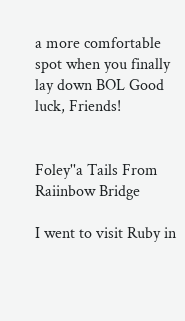a more comfortable spot when you finally lay down BOL Good luck, Friends!


Foley''a Tails From Raiinbow Bridge

I went to visit Ruby in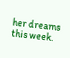her dreams this week.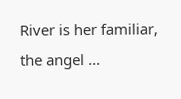River is her familiar, the angel ...